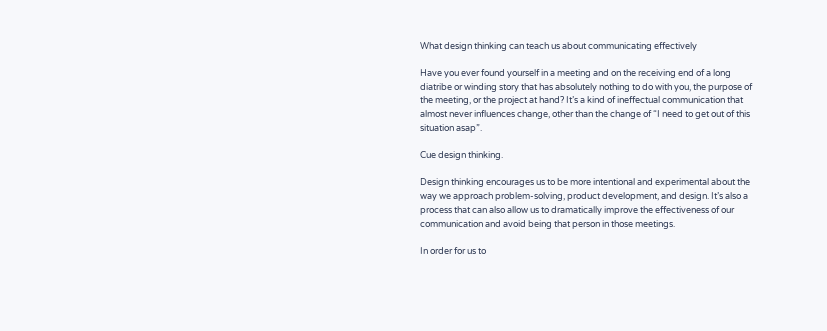What design thinking can teach us about communicating effectively

Have you ever found yourself in a meeting and on the receiving end of a long diatribe or winding story that has absolutely nothing to do with you, the purpose of the meeting, or the project at hand? It’s a kind of ineffectual communication that almost never influences change, other than the change of “I need to get out of this situation asap”.

Cue design thinking.

Design thinking encourages us to be more intentional and experimental about the way we approach problem-solving, product development, and design. It’s also a process that can also allow us to dramatically improve the effectiveness of our communication and avoid being that person in those meetings.

In order for us to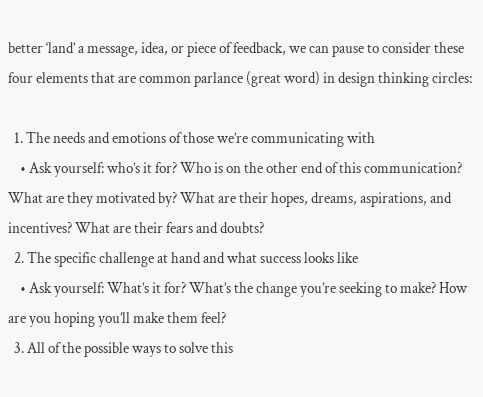better ‘land’ a message, idea, or piece of feedback, we can pause to consider these four elements that are common parlance (great word) in design thinking circles:

  1. The needs and emotions of those we’re communicating with
    • Ask yourself: who’s it for? Who is on the other end of this communication? What are they motivated by? What are their hopes, dreams, aspirations, and incentives? What are their fears and doubts?
  2. The specific challenge at hand and what success looks like
    • Ask yourself: What’s it for? What’s the change you’re seeking to make? How are you hoping you’ll make them feel?
  3. All of the possible ways to solve this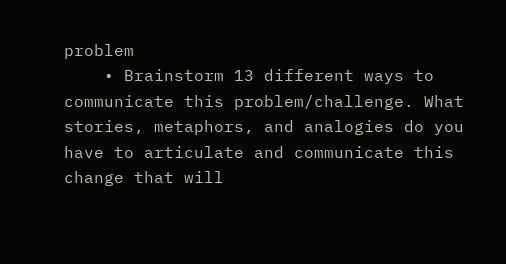problem
    • Brainstorm 13 different ways to communicate this problem/challenge. What stories, metaphors, and analogies do you have to articulate and communicate this change that will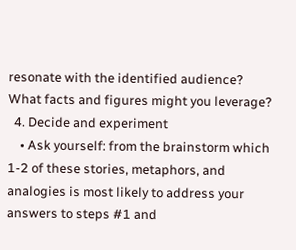resonate with the identified audience? What facts and figures might you leverage?
  4. Decide and experiment
    • Ask yourself: from the brainstorm which 1-2 of these stories, metaphors, and analogies is most likely to address your answers to steps #1 and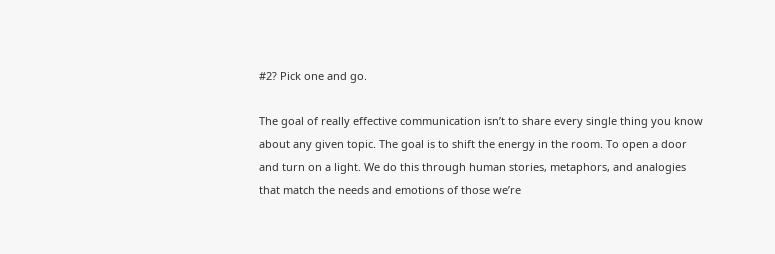#2? Pick one and go.

The goal of really effective communication isn’t to share every single thing you know about any given topic. The goal is to shift the energy in the room. To open a door and turn on a light. We do this through human stories, metaphors, and analogies that match the needs and emotions of those we’re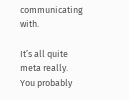communicating with.

It’s all quite meta really. You probably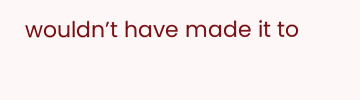wouldn’t have made it to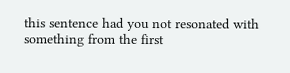this sentence had you not resonated with something from the first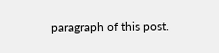paragraph of this post.